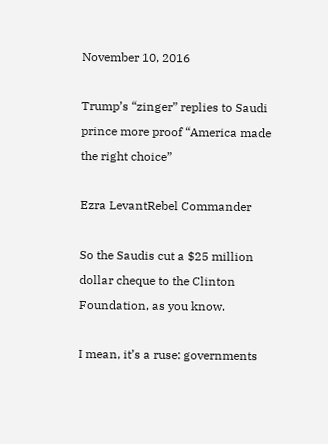November 10, 2016

Trump’s “zinger” replies to Saudi prince more proof “America made the right choice”

Ezra LevantRebel Commander

So the Saudis cut a $25 million dollar cheque to the Clinton Foundation, as you know.

I mean, it’s a ruse: governments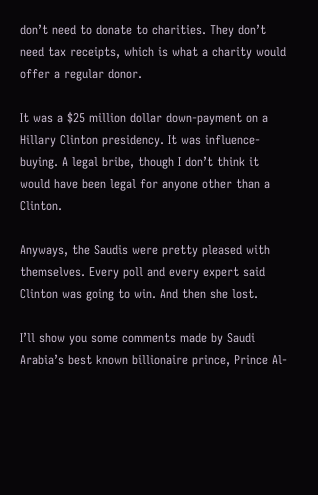don’t need to donate to charities. They don’t need tax receipts, which is what a charity would offer a regular donor.

It was a $25 million dollar down-payment on a Hillary Clinton presidency. It was influence-buying. A legal bribe, though I don’t think it would have been legal for anyone other than a Clinton.

Anyways, the Saudis were pretty pleased with themselves. Every poll and every expert said Clinton was going to win. And then she lost.

I’ll show you some comments made by Saudi Arabia’s best known billionaire prince, Prince Al-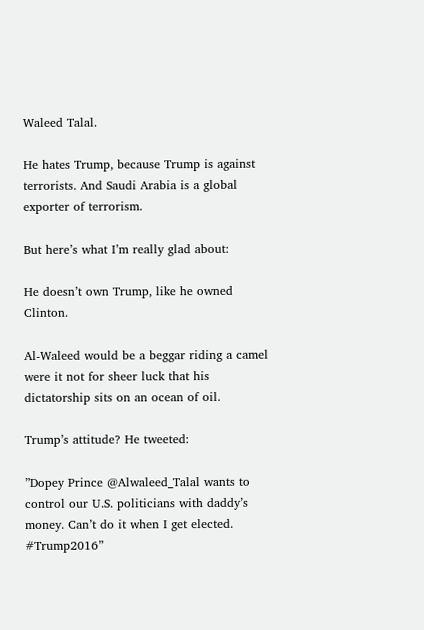Waleed Talal.

He hates Trump, because Trump is against terrorists. And Saudi Arabia is a global exporter of terrorism.

But here’s what I’m really glad about:

He doesn’t own Trump, like he owned Clinton.

Al-Waleed would be a beggar riding a camel were it not for sheer luck that his dictatorship sits on an ocean of oil.

Trump’s attitude? He tweeted:

”Dopey Prince @Alwaleed_Talal wants to control our U.S. politicians with daddy’s money. Can’t do it when I get elected. #Trump2016”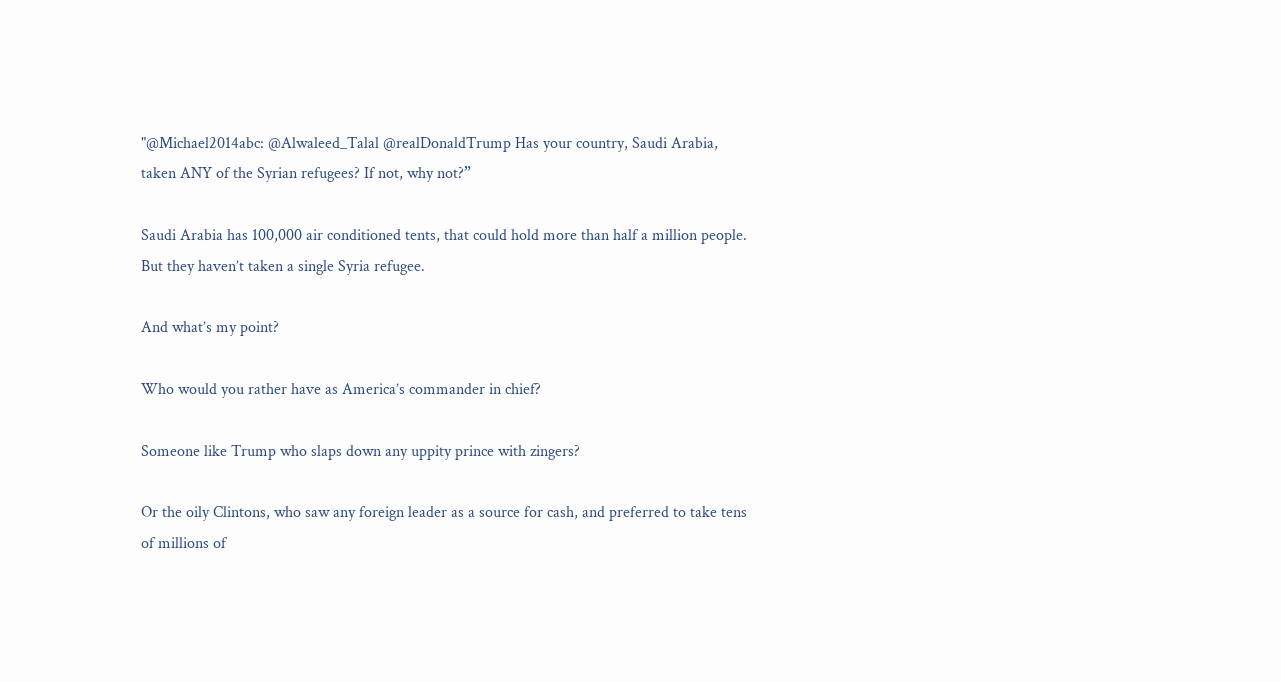"@Michael2014abc: @Alwaleed_Talal @realDonaldTrump Has your country, Saudi Arabia, taken ANY of the Syrian refugees? If not, why not?”

Saudi Arabia has 100,000 air conditioned tents, that could hold more than half a million people. But they haven’t taken a single Syria refugee.

And what’s my point?

Who would you rather have as America’s commander in chief?

Someone like Trump who slaps down any uppity prince with zingers?

Or the oily Clintons, who saw any foreign leader as a source for cash, and preferred to take tens of millions of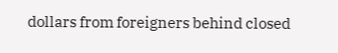dollars from foreigners behind closed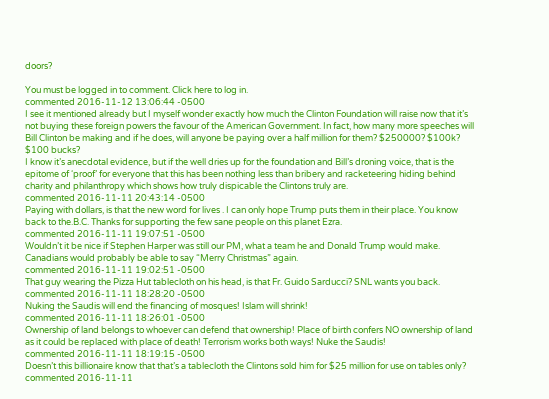doors?

You must be logged in to comment. Click here to log in.
commented 2016-11-12 13:06:44 -0500
I see it mentioned already but I myself wonder exactly how much the Clinton Foundation will raise now that it’s not buying these foreign powers the favour of the American Government. In fact, how many more speeches will Bill Clinton be making and if he does, will anyone be paying over a half million for them? $250000? $100k? $100 bucks?
I know it’s anecdotal evidence, but if the well dries up for the foundation and Bill’s droning voice, that is the epitome of ‘proof’ for everyone that this has been nothing less than bribery and racketeering hiding behind charity and philanthropy which shows how truly dispicable the Clintons truly are.
commented 2016-11-11 20:43:14 -0500
Paying with dollars, is that the new word for lives . I can only hope Trump puts them in their place. You know back to the.B.C. Thanks for supporting the few sane people on this planet Ezra.
commented 2016-11-11 19:07:51 -0500
Wouldn’t it be nice if Stephen Harper was still our PM, what a team he and Donald Trump would make.
Canadians would probably be able to say “Merry Christmas” again.
commented 2016-11-11 19:02:51 -0500
That guy wearing the Pizza Hut tablecloth on his head, is that Fr. Guido Sarducci? SNL wants you back.
commented 2016-11-11 18:28:20 -0500
Nuking the Saudis will end the financing of mosques! Islam will shrink!
commented 2016-11-11 18:26:01 -0500
Ownership of land belongs to whoever can defend that ownership! Place of birth confers NO ownership of land as it could be replaced with place of death! Terrorism works both ways! Nuke the Saudis!
commented 2016-11-11 18:19:15 -0500
Doesn’t this billionaire know that that’s a tablecloth the Clintons sold him for $25 million for use on tables only?
commented 2016-11-11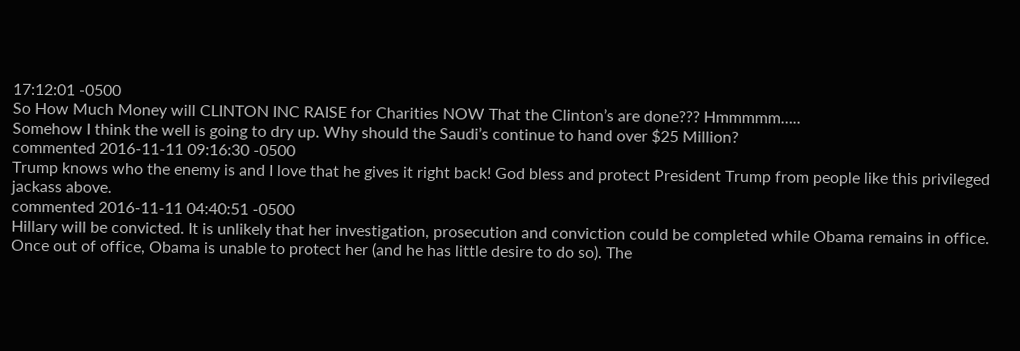17:12:01 -0500
So How Much Money will CLINTON INC RAISE for Charities NOW That the Clinton’s are done??? Hmmmmm…..
Somehow I think the well is going to dry up. Why should the Saudi’s continue to hand over $25 Million?
commented 2016-11-11 09:16:30 -0500
Trump knows who the enemy is and I love that he gives it right back! God bless and protect President Trump from people like this privileged jackass above.
commented 2016-11-11 04:40:51 -0500
Hillary will be convicted. It is unlikely that her investigation, prosecution and conviction could be completed while Obama remains in office. Once out of office, Obama is unable to protect her (and he has little desire to do so). The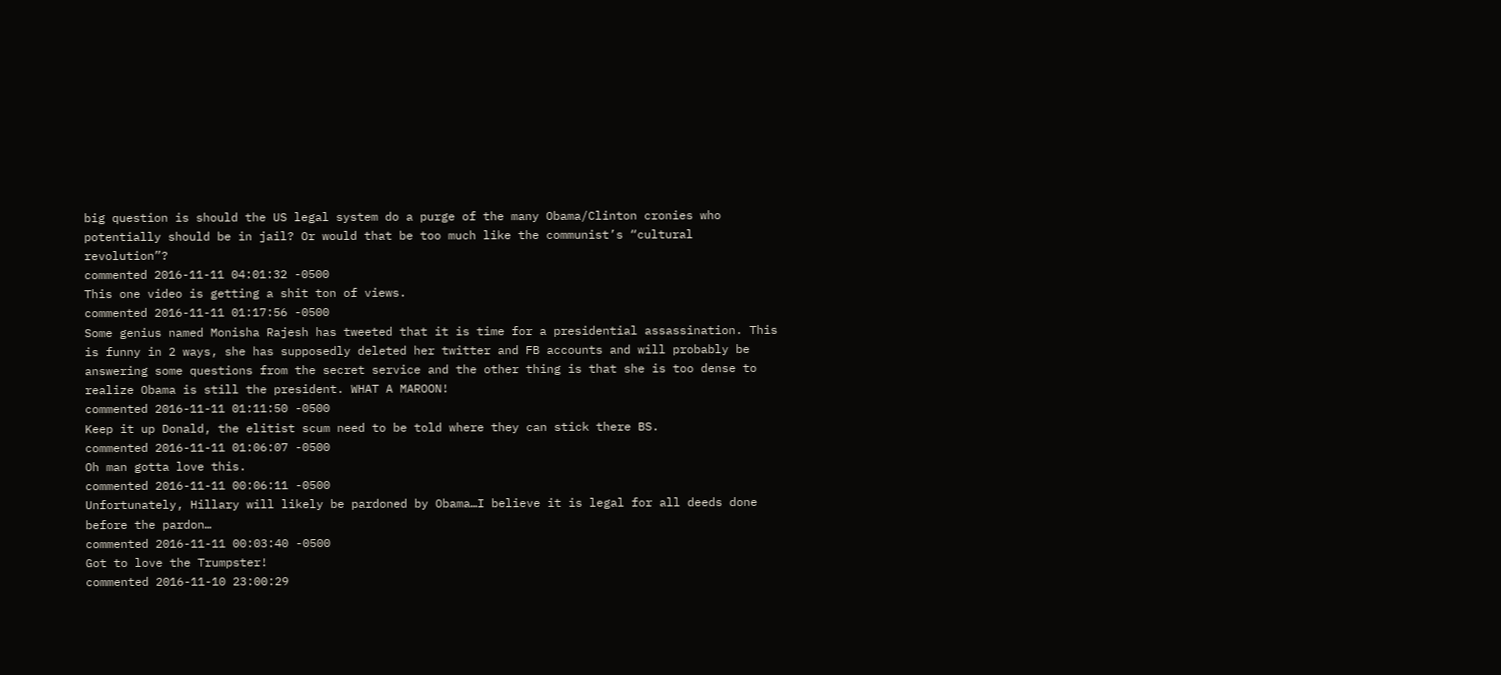big question is should the US legal system do a purge of the many Obama/Clinton cronies who potentially should be in jail? Or would that be too much like the communist’s “cultural revolution”?
commented 2016-11-11 04:01:32 -0500
This one video is getting a shit ton of views.
commented 2016-11-11 01:17:56 -0500
Some genius named Monisha Rajesh has tweeted that it is time for a presidential assassination. This is funny in 2 ways, she has supposedly deleted her twitter and FB accounts and will probably be answering some questions from the secret service and the other thing is that she is too dense to realize Obama is still the president. WHAT A MAROON!
commented 2016-11-11 01:11:50 -0500
Keep it up Donald, the elitist scum need to be told where they can stick there BS.
commented 2016-11-11 01:06:07 -0500
Oh man gotta love this.
commented 2016-11-11 00:06:11 -0500
Unfortunately, Hillary will likely be pardoned by Obama…I believe it is legal for all deeds done before the pardon…
commented 2016-11-11 00:03:40 -0500
Got to love the Trumpster!
commented 2016-11-10 23:00:29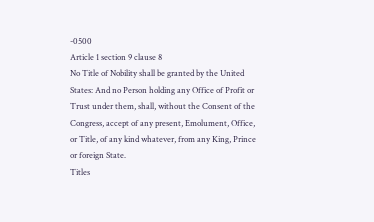-0500
Article 1 section 9 clause 8
No Title of Nobility shall be granted by the United States: And no Person holding any Office of Profit or Trust under them, shall, without the Consent of the Congress, accept of any present, Emolument, Office, or Title, of any kind whatever, from any King, Prince or foreign State.
Titles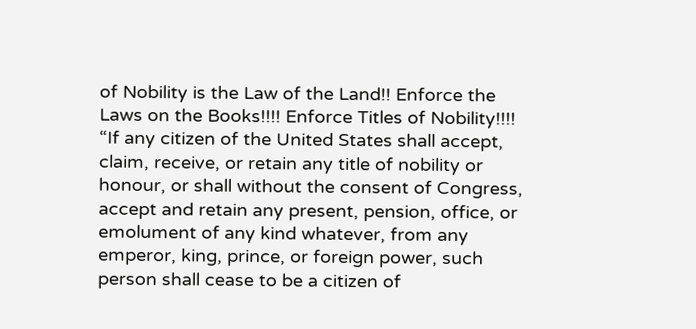of Nobility is the Law of the Land!! Enforce the Laws on the Books!!!! Enforce Titles of Nobility!!!!
“If any citizen of the United States shall accept, claim, receive, or retain any title of nobility or honour, or shall without the consent of Congress, accept and retain any present, pension, office, or emolument of any kind whatever, from any emperor, king, prince, or foreign power, such person shall cease to be a citizen of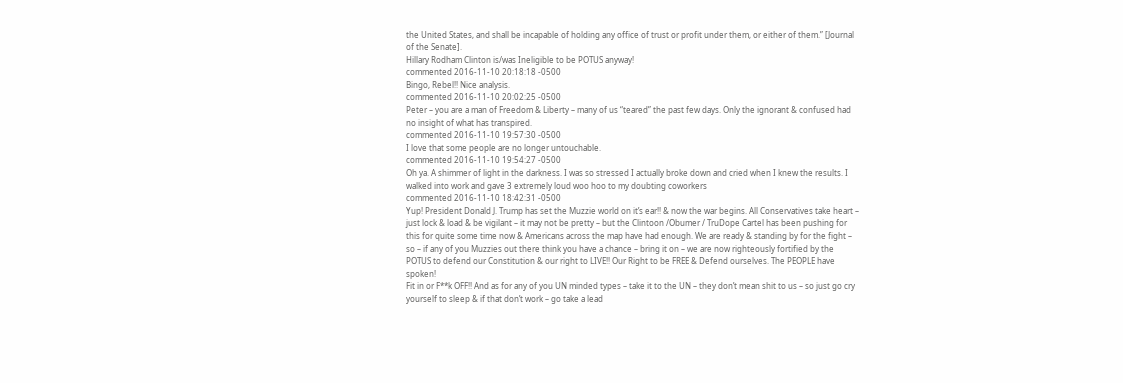the United States, and shall be incapable of holding any office of trust or profit under them, or either of them.” [Journal of the Senate].
Hillary Rodham Clinton is/was Ineligible to be POTUS anyway!
commented 2016-11-10 20:18:18 -0500
Bingo, Rebel!! Nice analysis.
commented 2016-11-10 20:02:25 -0500
Peter – you are a man of Freedom & Liberty – many of us “teared” the past few days. Only the ignorant & confused had no insight of what has transpired.
commented 2016-11-10 19:57:30 -0500
I love that some people are no longer untouchable.
commented 2016-11-10 19:54:27 -0500
Oh ya. A shimmer of light in the darkness. I was so stressed I actually broke down and cried when I knew the results. I walked into work and gave 3 extremely loud woo hoo to my doubting coworkers
commented 2016-11-10 18:42:31 -0500
Yup! President Donald J. Trump has set the Muzzie world on it’s ear!! & now the war begins. All Conservatives take heart – just lock & load & be vigilant – it may not be pretty – but the Clintoon /Obumer / TruDope Cartel has been pushing for this for quite some time now & Americans across the map have had enough. We are ready & standing by for the fight – so – if any of you Muzzies out there think you have a chance – bring it on – we are now righteously fortified by the POTUS to defend our Constitution & our right to LIVE!! Our Right to be FREE & Defend ourselves. The PEOPLE have spoken!
Fit in or F**k OFF!! And as for any of you UN minded types – take it to the UN – they don’t mean shit to us – so just go cry yourself to sleep & if that don’t work – go take a lead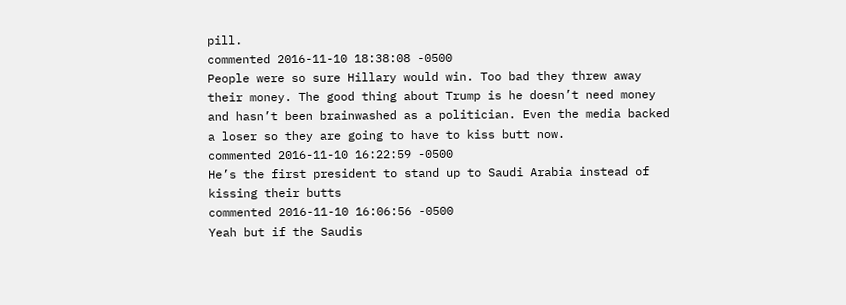pill.
commented 2016-11-10 18:38:08 -0500
People were so sure Hillary would win. Too bad they threw away their money. The good thing about Trump is he doesn’t need money and hasn’t been brainwashed as a politician. Even the media backed a loser so they are going to have to kiss butt now.
commented 2016-11-10 16:22:59 -0500
He’s the first president to stand up to Saudi Arabia instead of kissing their butts
commented 2016-11-10 16:06:56 -0500
Yeah but if the Saudis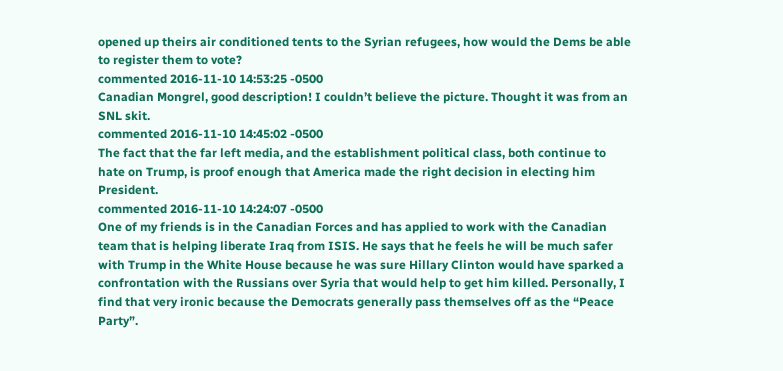opened up theirs air conditioned tents to the Syrian refugees, how would the Dems be able to register them to vote?
commented 2016-11-10 14:53:25 -0500
Canadian Mongrel, good description! I couldn’t believe the picture. Thought it was from an SNL skit.
commented 2016-11-10 14:45:02 -0500
The fact that the far left media, and the establishment political class, both continue to hate on Trump, is proof enough that America made the right decision in electing him President.
commented 2016-11-10 14:24:07 -0500
One of my friends is in the Canadian Forces and has applied to work with the Canadian team that is helping liberate Iraq from ISIS. He says that he feels he will be much safer with Trump in the White House because he was sure Hillary Clinton would have sparked a confrontation with the Russians over Syria that would help to get him killed. Personally, I find that very ironic because the Democrats generally pass themselves off as the “Peace Party”.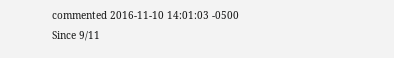commented 2016-11-10 14:01:03 -0500
Since 9/11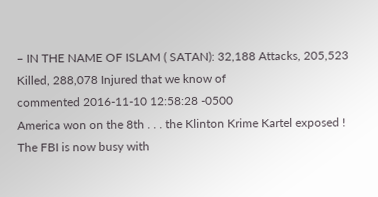– IN THE NAME OF ISLAM ( SATAN): 32,188 Attacks, 205,523 Killed, 288,078 Injured that we know of
commented 2016-11-10 12:58:28 -0500
America won on the 8th . . . the Klinton Krime Kartel exposed !
The FBI is now busy with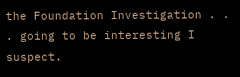the Foundation Investigation . . . going to be interesting I suspect.